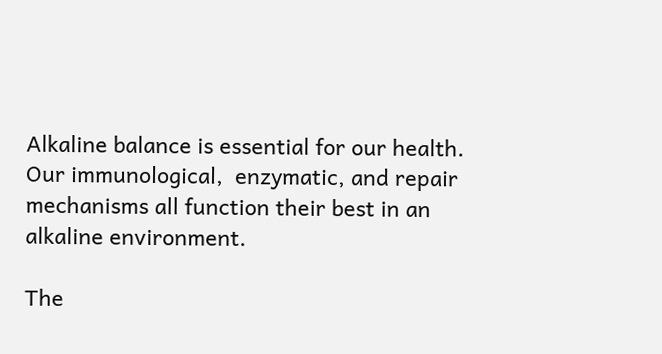Alkaline balance is essential for our health. Our immunological,  enzymatic, and repair mechanisms all function their best in an alkaline environment.

The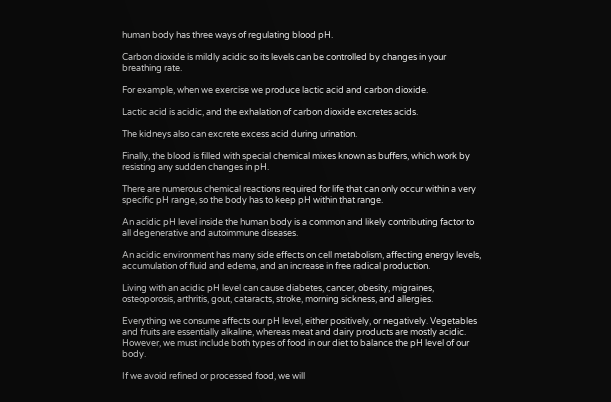human body has three ways of regulating blood pH.

Carbon dioxide is mildly acidic so its levels can be controlled by changes in your breathing rate.

For example, when we exercise we produce lactic acid and carbon dioxide.

Lactic acid is acidic, and the exhalation of carbon dioxide excretes acids.

The kidneys also can excrete excess acid during urination.

Finally, the blood is filled with special chemical mixes known as buffers, which work by resisting any sudden changes in pH.

There are numerous chemical reactions required for life that can only occur within a very specific pH range, so the body has to keep pH within that range.

An acidic pH level inside the human body is a common and likely contributing factor to all degenerative and autoimmune diseases.

An acidic environment has many side effects on cell metabolism, affecting energy levels, accumulation of fluid and edema, and an increase in free radical production.

Living with an acidic pH level can cause diabetes, cancer, obesity, migraines, osteoporosis, arthritis, gout, cataracts, stroke, morning sickness, and allergies.

Everything we consume affects our pH level, either positively, or negatively. Vegetables and fruits are essentially alkaline, whereas meat and dairy products are mostly acidic. However, we must include both types of food in our diet to balance the pH level of our body.

If we avoid refined or processed food, we will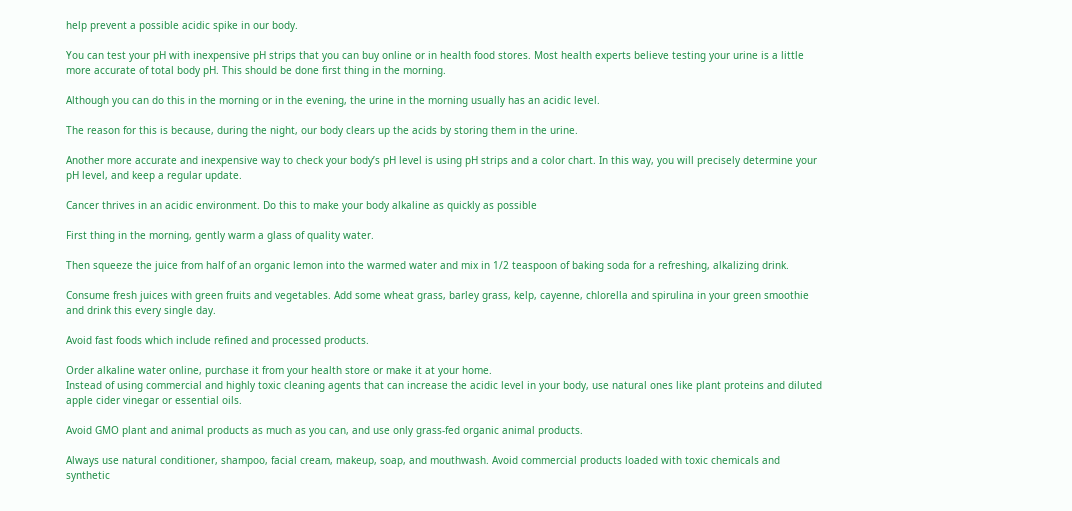help prevent a possible acidic spike in our body.

You can test your pH with inexpensive pH strips that you can buy online or in health food stores. Most health experts believe testing your urine is a little more accurate of total body pH. This should be done first thing in the morning.

Although you can do this in the morning or in the evening, the urine in the morning usually has an acidic level.

The reason for this is because, during the night, our body clears up the acids by storing them in the urine.

Another more accurate and inexpensive way to check your body’s pH level is using pH strips and a color chart. In this way, you will precisely determine your pH level, and keep a regular update.

Cancer thrives in an acidic environment. Do this to make your body alkaline as quickly as possible

First thing in the morning, gently warm a glass of quality water.

Then squeeze the juice from half of an organic lemon into the warmed water and mix in 1/2 teaspoon of baking soda for a refreshing, alkalizing drink.

Consume fresh juices with green fruits and vegetables. Add some wheat grass, barley grass, kelp, cayenne, chlorella and spirulina in your green smoothie and drink this every single day.

Avoid fast foods which include refined and processed products.

Order alkaline water online, purchase it from your health store or make it at your home.
Instead of using commercial and highly toxic cleaning agents that can increase the acidic level in your body, use natural ones like plant proteins and diluted apple cider vinegar or essential oils.

Avoid GMO plant and animal products as much as you can, and use only grass-fed organic animal products.

Always use natural conditioner, shampoo, facial cream, makeup, soap, and mouthwash. Avoid commercial products loaded with toxic chemicals and synthetic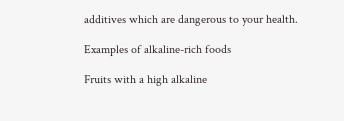additives which are dangerous to your health.

Examples of alkaline-rich foods

Fruits with a high alkaline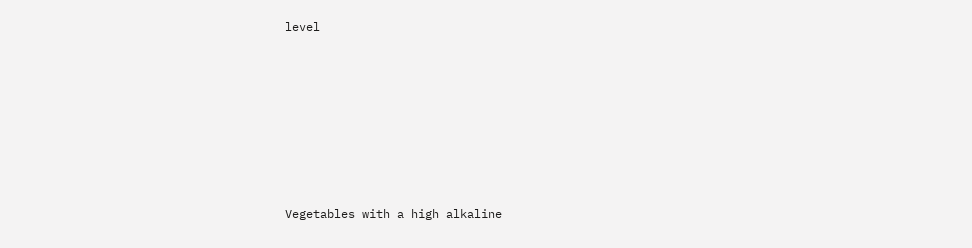level












Vegetables with a high alkaline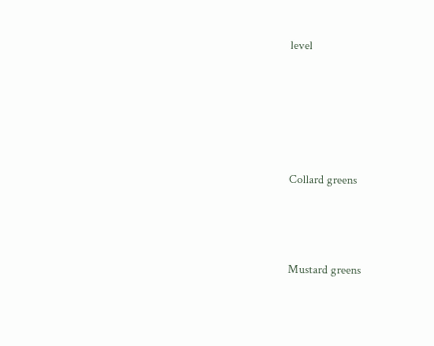level





Collard greens



Mustard greens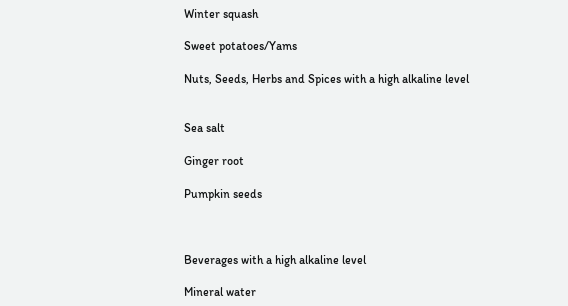Winter squash

Sweet potatoes/Yams

Nuts, Seeds, Herbs and Spices with a high alkaline level


Sea salt

Ginger root

Pumpkin seeds



Beverages with a high alkaline level

Mineral water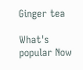Ginger tea

What's popular Now